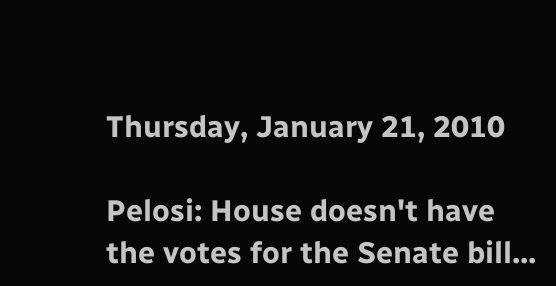Thursday, January 21, 2010

Pelosi: House doesn't have the votes for the Senate bill...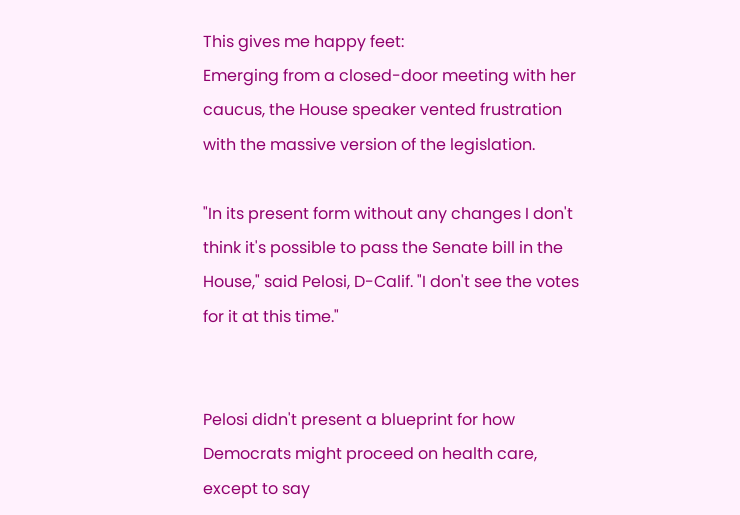This gives me happy feet:
Emerging from a closed-door meeting with her caucus, the House speaker vented frustration with the massive version of the legislation.

"In its present form without any changes I don't think it's possible to pass the Senate bill in the House," said Pelosi, D-Calif. "I don't see the votes for it at this time."


Pelosi didn't present a blueprint for how Democrats might proceed on health care, except to say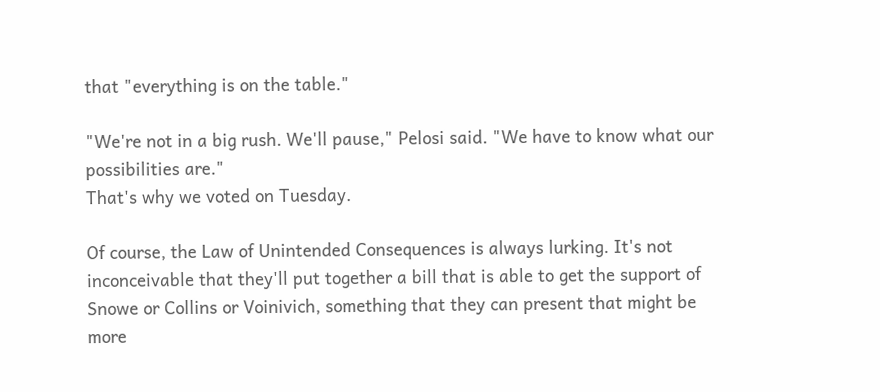that "everything is on the table."

"We're not in a big rush. We'll pause," Pelosi said. "We have to know what our possibilities are."
That's why we voted on Tuesday.

Of course, the Law of Unintended Consequences is always lurking. It's not inconceivable that they'll put together a bill that is able to get the support of Snowe or Collins or Voinivich, something that they can present that might be more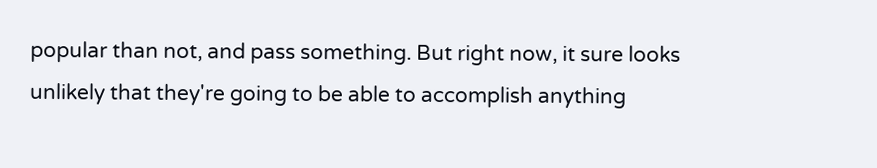popular than not, and pass something. But right now, it sure looks unlikely that they're going to be able to accomplish anything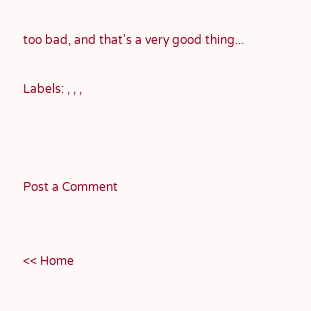too bad, and that's a very good thing...

Labels: , , ,



Post a Comment


<< Home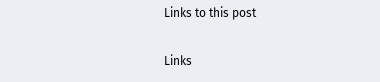Links to this post

Links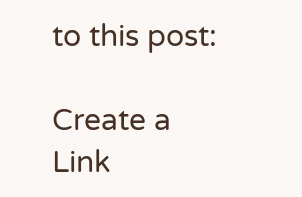to this post:

Create a Link